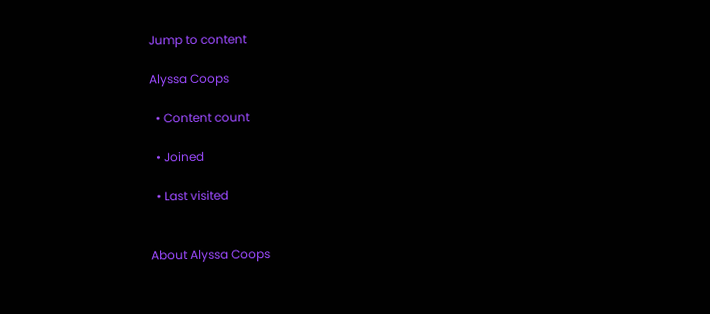Jump to content

Alyssa Coops

  • Content count

  • Joined

  • Last visited


About Alyssa Coops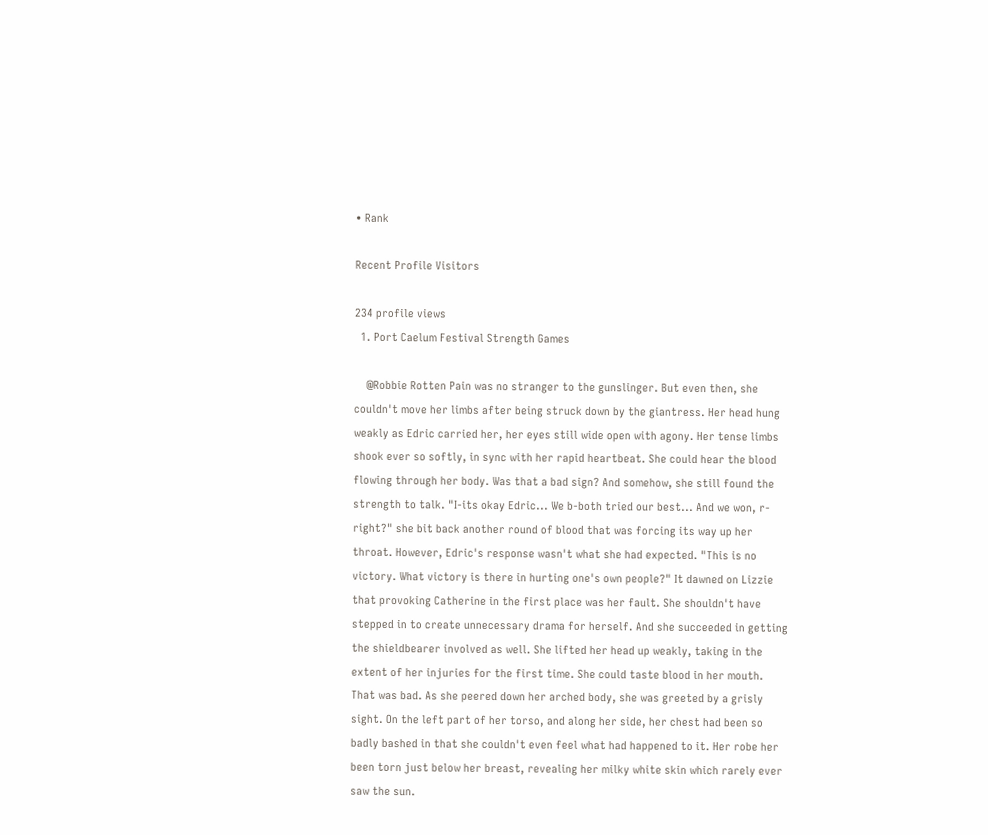• Rank

Recent Profile Visitors

234 profile views
  1. Port Caelum Festival Strength Games

    @Robbie Rotten Pain was no stranger to the gunslinger. But even then, she couldn't move her limbs after being struck down by the giantress. Her head hung weakly as Edric carried her, her eyes still wide open with agony. Her tense limbs shook ever so softly, in sync with her rapid heartbeat. She could hear the blood flowing through her body. Was that a bad sign? And somehow, she still found the strength to talk. "I-its okay Edric... We b-both tried our best... And we won, r-right?" she bit back another round of blood that was forcing its way up her throat. However, Edric's response wasn't what she had expected. "This is no victory. What victory is there in hurting one's own people?" It dawned on Lizzie that provoking Catherine in the first place was her fault. She shouldn't have stepped in to create unnecessary drama for herself. And she succeeded in getting the shieldbearer involved as well. She lifted her head up weakly, taking in the extent of her injuries for the first time. She could taste blood in her mouth. That was bad. As she peered down her arched body, she was greeted by a grisly sight. On the left part of her torso, and along her side, her chest had been so badly bashed in that she couldn't even feel what had happened to it. Her robe her been torn just below her breast, revealing her milky white skin which rarely ever saw the sun.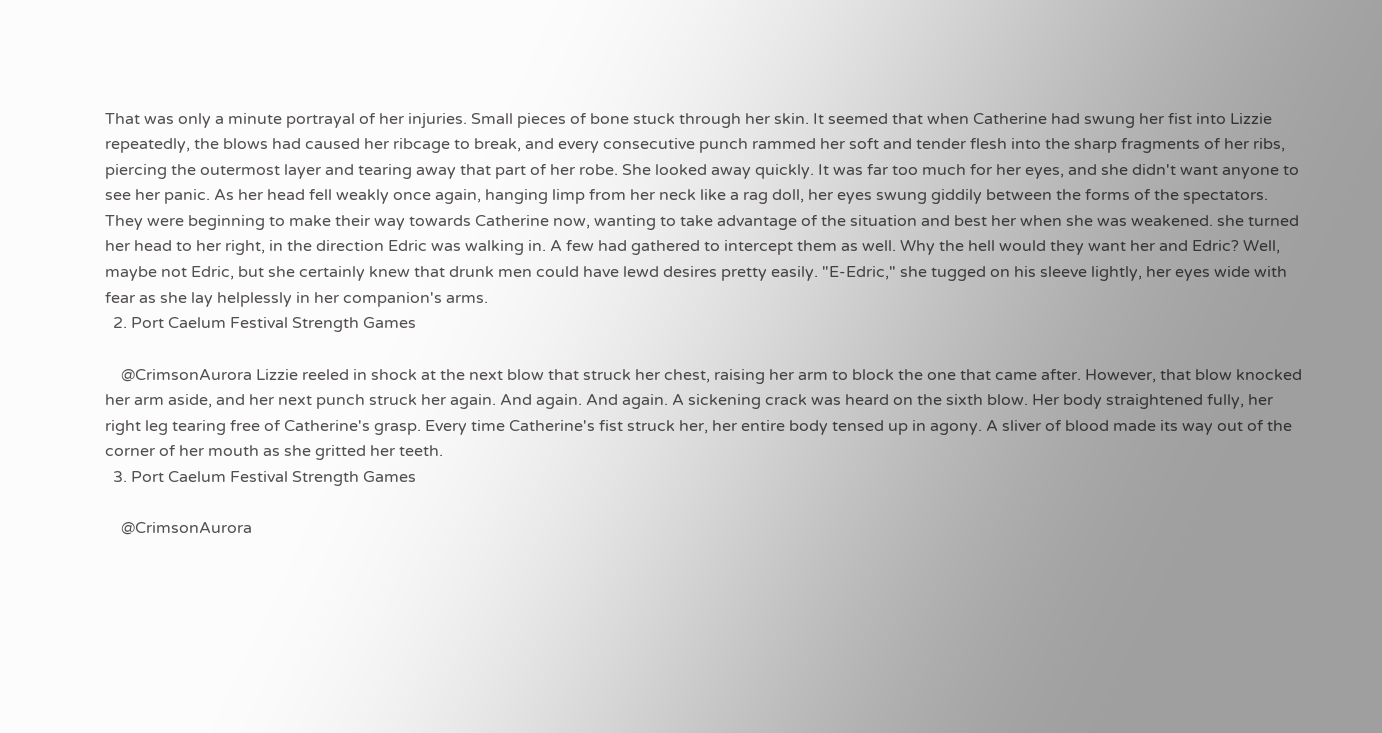That was only a minute portrayal of her injuries. Small pieces of bone stuck through her skin. It seemed that when Catherine had swung her fist into Lizzie repeatedly, the blows had caused her ribcage to break, and every consecutive punch rammed her soft and tender flesh into the sharp fragments of her ribs, piercing the outermost layer and tearing away that part of her robe. She looked away quickly. It was far too much for her eyes, and she didn't want anyone to see her panic. As her head fell weakly once again, hanging limp from her neck like a rag doll, her eyes swung giddily between the forms of the spectators. They were beginning to make their way towards Catherine now, wanting to take advantage of the situation and best her when she was weakened. she turned her head to her right, in the direction Edric was walking in. A few had gathered to intercept them as well. Why the hell would they want her and Edric? Well, maybe not Edric, but she certainly knew that drunk men could have lewd desires pretty easily. "E-Edric," she tugged on his sleeve lightly, her eyes wide with fear as she lay helplessly in her companion's arms.
  2. Port Caelum Festival Strength Games

    @CrimsonAurora Lizzie reeled in shock at the next blow that struck her chest, raising her arm to block the one that came after. However, that blow knocked her arm aside, and her next punch struck her again. And again. And again. A sickening crack was heard on the sixth blow. Her body straightened fully, her right leg tearing free of Catherine's grasp. Every time Catherine's fist struck her, her entire body tensed up in agony. A sliver of blood made its way out of the corner of her mouth as she gritted her teeth.
  3. Port Caelum Festival Strength Games

    @CrimsonAurora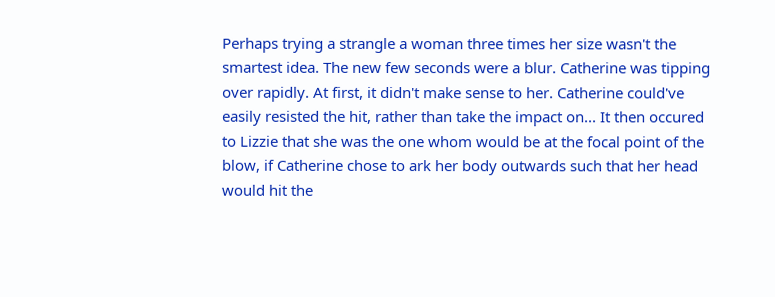Perhaps trying a strangle a woman three times her size wasn't the smartest idea. The new few seconds were a blur. Catherine was tipping over rapidly. At first, it didn't make sense to her. Catherine could've easily resisted the hit, rather than take the impact on... It then occured to Lizzie that she was the one whom would be at the focal point of the blow, if Catherine chose to ark her body outwards such that her head would hit the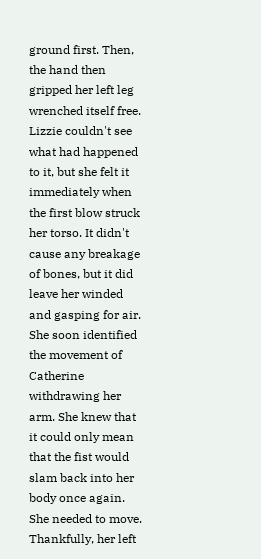ground first. Then, the hand then gripped her left leg wrenched itself free. Lizzie couldn't see what had happened to it, but she felt it immediately when the first blow struck her torso. It didn't cause any breakage of bones, but it did leave her winded and gasping for air. She soon identified the movement of Catherine withdrawing her arm. She knew that it could only mean that the fist would slam back into her body once again. She needed to move. Thankfully, her left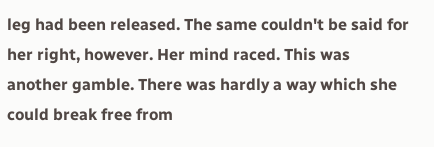leg had been released. The same couldn't be said for her right, however. Her mind raced. This was another gamble. There was hardly a way which she could break free from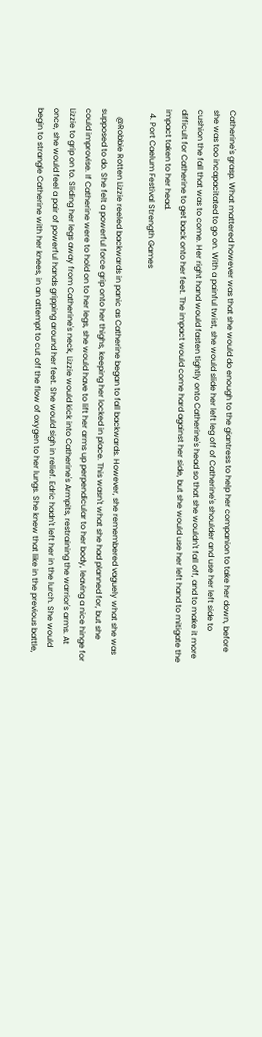Catherine's grasp. What mattered however was that she would do enough to the giantress to help her companion to take her down, before she was too incapacitated to go on. With a painful twist, she would slide her left leg off of Catherine's shoulder and use her left side to cushion the fall that was to come. Her right hand would fasten tightly onto Catherine's head so that she wouldn't fall off, and to make it more difficult for Catherine to get back onto her feet. The impact would come hard against her side, but she would use her left hand to mitigate the impact taken to her head.
  4. Port Caelum Festival Strength Games

    @Robbie Rotten Lizzie reeled backwards in panic as Catherine began to fall backwards. However, she remembered vaguely what she was supposed to do. She felt a powerful force grip onto her thighs, keeping her locked in place. This wasn't what she had planned for, but she could improvise. If Catherine were to hold on to her legs, she would have to lift her arms up perpendicular to her body, leaving a nice hinge for Lizzie to grip on to. Sliding her legs away from Catherine's neck, Lizzie would kick into Catherine's Armpits, restraining the warrior's arms. At once, she would feel a pair of powerful hands gripping around her feet. She would sigh in relief. Edric hadn't left her in the lurch. She would begin to strangle Catherine with her knees, in an attempt to cut off the flow of oxygen to her lungs. She knew that like in the previous battle,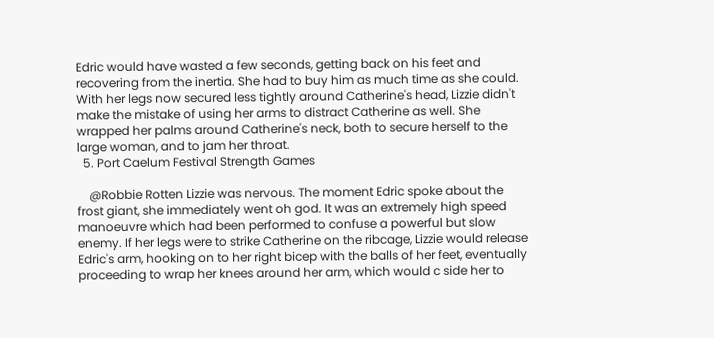Edric would have wasted a few seconds, getting back on his feet and recovering from the inertia. She had to buy him as much time as she could. With her legs now secured less tightly around Catherine's head, Lizzie didn't make the mistake of using her arms to distract Catherine as well. She wrapped her palms around Catherine's neck, both to secure herself to the large woman, and to jam her throat.
  5. Port Caelum Festival Strength Games

    @Robbie Rotten Lizzie was nervous. The moment Edric spoke about the frost giant, she immediately went oh god. It was an extremely high speed manoeuvre which had been performed to confuse a powerful but slow enemy. If her legs were to strike Catherine on the ribcage, Lizzie would release Edric's arm, hooking on to her right bicep with the balls of her feet, eventually proceeding to wrap her knees around her arm, which would c side her to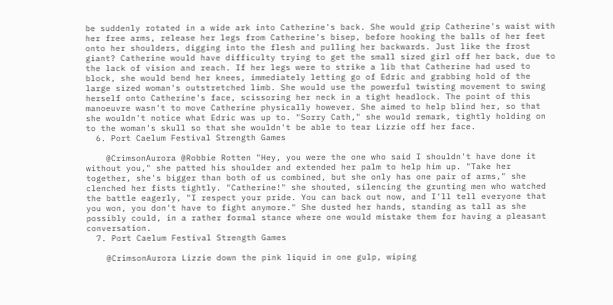be suddenly rotated in a wide ark into Catherine's back. She would grip Catherine's waist with her free arms, release her legs from Catherine's bisep, before hooking the balls of her feet onto her shoulders, digging into the flesh and pulling her backwards. Just like the frost giant? Catherine would have difficulty trying to get the small sized girl off her back, due to the lack of vision and reach. If her legs were to strike a lib that Catherine had used to block, she would bend her knees, immediately letting go of Edric and grabbing hold of the large sized woman's outstretched limb. She would use the powerful twisting movement to swing herself onto Catherine's face, scissoring her neck in a tight headlock. The point of this manoeuvre wasn't to move Catherine physically however. She aimed to help blind her, so that she wouldn't notice what Edric was up to. "Sorry Cath," she would remark, tightly holding on to the woman's skull so that she wouldn't be able to tear Lizzie off her face.
  6. Port Caelum Festival Strength Games

    @CrimsonAurora @Robbie Rotten "Hey, you were the one who said I shouldn't have done it without you," she patted his shoulder and extended her palm to help him up. "Take her together, she's bigger than both of us combined, but she only has one pair of arms," she clenched her fists tightly. "Catherine!" she shouted, silencing the grunting men who watched the battle eagerly, "I respect your pride. You can back out now, and I'll tell everyone that you won, you don't have to fight anymore." She dusted her hands, standing as tall as she possibly could, in a rather formal stance where one would mistake them for having a pleasant conversation.
  7. Port Caelum Festival Strength Games

    @CrimsonAurora Lizzie down the pink liquid in one gulp, wiping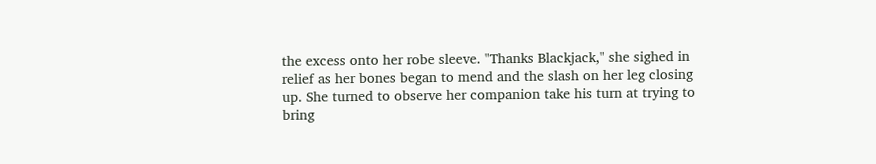the excess onto her robe sleeve. "Thanks Blackjack," she sighed in relief as her bones began to mend and the slash on her leg closing up. She turned to observe her companion take his turn at trying to bring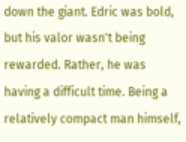down the giant. Edric was bold, but his valor wasn't being rewarded. Rather, he was having a difficult time. Being a relatively compact man himself,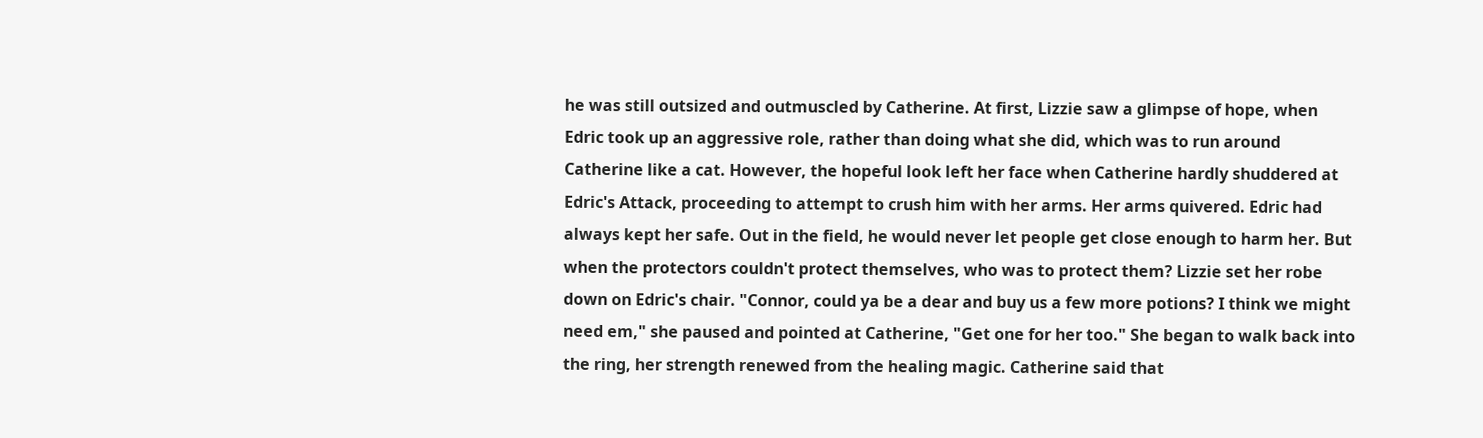he was still outsized and outmuscled by Catherine. At first, Lizzie saw a glimpse of hope, when Edric took up an aggressive role, rather than doing what she did, which was to run around Catherine like a cat. However, the hopeful look left her face when Catherine hardly shuddered at Edric's Attack, proceeding to attempt to crush him with her arms. Her arms quivered. Edric had always kept her safe. Out in the field, he would never let people get close enough to harm her. But when the protectors couldn't protect themselves, who was to protect them? Lizzie set her robe down on Edric's chair. "Connor, could ya be a dear and buy us a few more potions? I think we might need em," she paused and pointed at Catherine, "Get one for her too." She began to walk back into the ring, her strength renewed from the healing magic. Catherine said that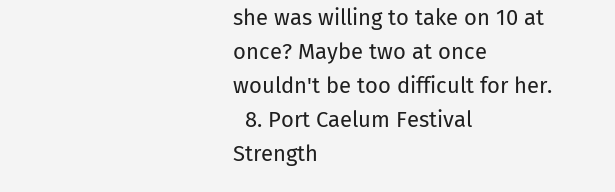she was willing to take on 10 at once? Maybe two at once wouldn't be too difficult for her.
  8. Port Caelum Festival Strength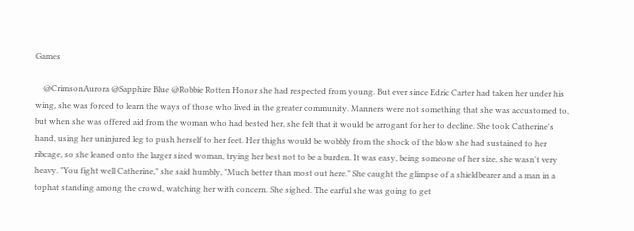Games

    @CrimsonAurora @Sapphire Blue @Robbie Rotten Honor she had respected from young. But ever since Edric Carter had taken her under his wing, she was forced to learn the ways of those who lived in the greater community. Manners were not something that she was accustomed to, but when she was offered aid from the woman who had bested her, she felt that it would be arrogant for her to decline. She took Catherine's hand, using her uninjured leg to push herself to her feet. Her thighs would be wobbly from the shock of the blow she had sustained to her ribcage, so she leaned onto the larger sized woman, trying her best not to be a burden. It was easy, being someone of her size, she wasn't very heavy. "You fight well Catherine," she said humbly, "Much better than most out here." She caught the glimpse of a shieldbearer and a man in a tophat standing among the crowd, watching her with concern. She sighed. The earful she was going to get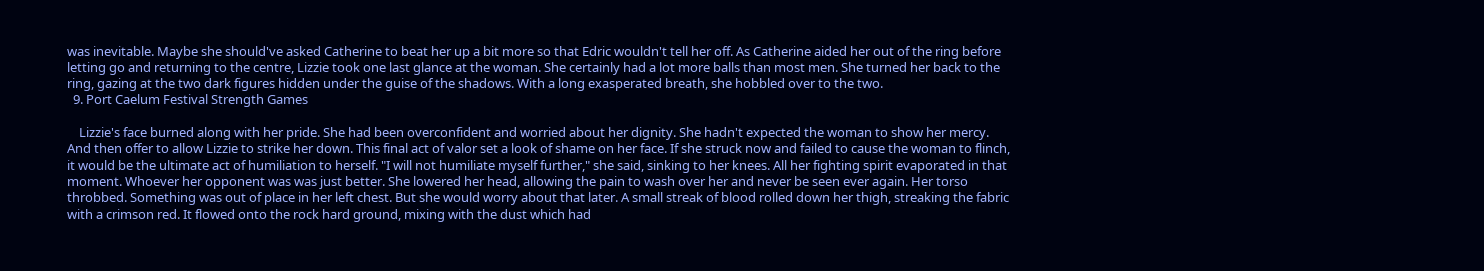was inevitable. Maybe she should've asked Catherine to beat her up a bit more so that Edric wouldn't tell her off. As Catherine aided her out of the ring before letting go and returning to the centre, Lizzie took one last glance at the woman. She certainly had a lot more balls than most men. She turned her back to the ring, gazing at the two dark figures hidden under the guise of the shadows. With a long exasperated breath, she hobbled over to the two.
  9. Port Caelum Festival Strength Games

    Lizzie's face burned along with her pride. She had been overconfident and worried about her dignity. She hadn't expected the woman to show her mercy. And then offer to allow Lizzie to strike her down. This final act of valor set a look of shame on her face. If she struck now and failed to cause the woman to flinch, it would be the ultimate act of humiliation to herself. "I will not humiliate myself further," she said, sinking to her knees. All her fighting spirit evaporated in that moment. Whoever her opponent was was just better. She lowered her head, allowing the pain to wash over her and never be seen ever again. Her torso throbbed. Something was out of place in her left chest. But she would worry about that later. A small streak of blood rolled down her thigh, streaking the fabric with a crimson red. It flowed onto the rock hard ground, mixing with the dust which had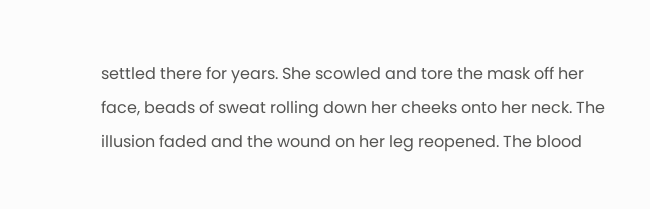settled there for years. She scowled and tore the mask off her face, beads of sweat rolling down her cheeks onto her neck. The illusion faded and the wound on her leg reopened. The blood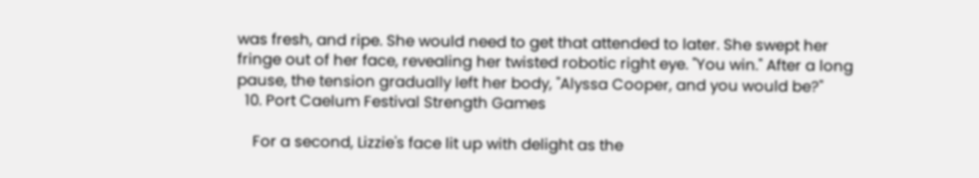was fresh, and ripe. She would need to get that attended to later. She swept her fringe out of her face, revealing her twisted robotic right eye. "You win." After a long pause, the tension gradually left her body, "Alyssa Cooper, and you would be?"
  10. Port Caelum Festival Strength Games

    For a second, Lizzie's face lit up with delight as the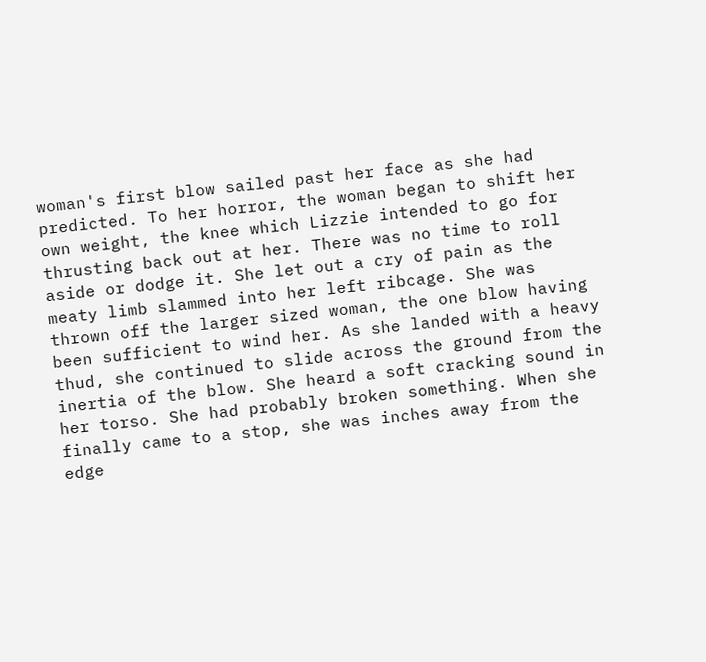woman's first blow sailed past her face as she had predicted. To her horror, the woman began to shift her own weight, the knee which Lizzie intended to go for thrusting back out at her. There was no time to roll aside or dodge it. She let out a cry of pain as the meaty limb slammed into her left ribcage. She was thrown off the larger sized woman, the one blow having been sufficient to wind her. As she landed with a heavy thud, she continued to slide across the ground from the inertia of the blow. She heard a soft cracking sound in her torso. She had probably broken something. When she finally came to a stop, she was inches away from the edge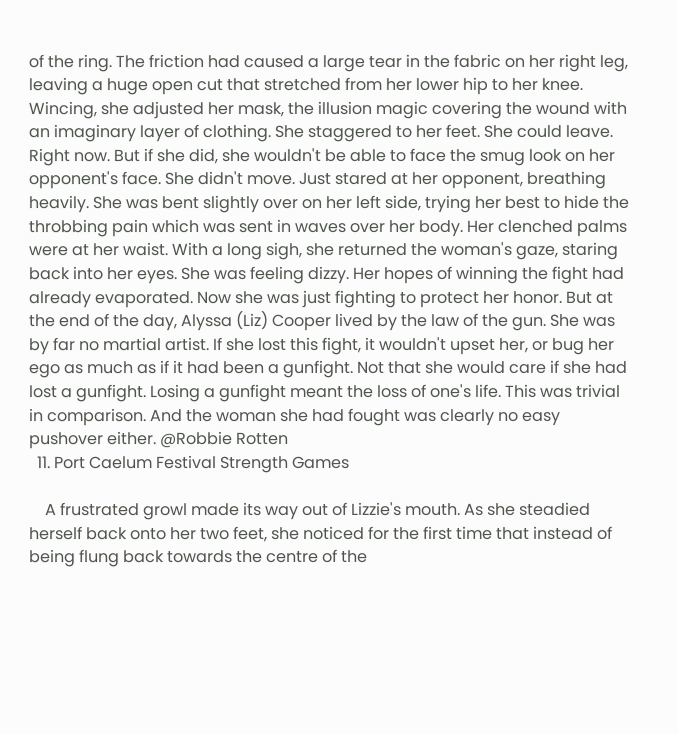of the ring. The friction had caused a large tear in the fabric on her right leg, leaving a huge open cut that stretched from her lower hip to her knee. Wincing, she adjusted her mask, the illusion magic covering the wound with an imaginary layer of clothing. She staggered to her feet. She could leave. Right now. But if she did, she wouldn't be able to face the smug look on her opponent's face. She didn't move. Just stared at her opponent, breathing heavily. She was bent slightly over on her left side, trying her best to hide the throbbing pain which was sent in waves over her body. Her clenched palms were at her waist. With a long sigh, she returned the woman's gaze, staring back into her eyes. She was feeling dizzy. Her hopes of winning the fight had already evaporated. Now she was just fighting to protect her honor. But at the end of the day, Alyssa (Liz) Cooper lived by the law of the gun. She was by far no martial artist. If she lost this fight, it wouldn't upset her, or bug her ego as much as if it had been a gunfight. Not that she would care if she had lost a gunfight. Losing a gunfight meant the loss of one's life. This was trivial in comparison. And the woman she had fought was clearly no easy pushover either. @Robbie Rotten
  11. Port Caelum Festival Strength Games

    A frustrated growl made its way out of Lizzie's mouth. As she steadied herself back onto her two feet, she noticed for the first time that instead of being flung back towards the centre of the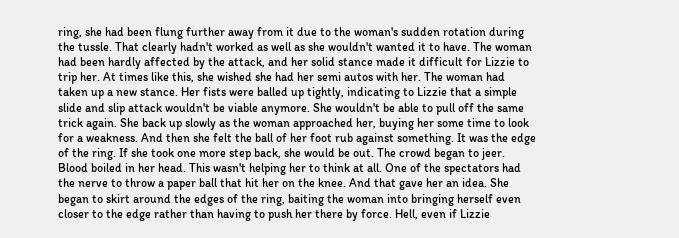ring, she had been flung further away from it due to the woman's sudden rotation during the tussle. That clearly hadn't worked as well as she wouldn't wanted it to have. The woman had been hardly affected by the attack, and her solid stance made it difficult for Lizzie to trip her. At times like this, she wished she had her semi autos with her. The woman had taken up a new stance. Her fists were balled up tightly, indicating to Lizzie that a simple slide and slip attack wouldn't be viable anymore. She wouldn't be able to pull off the same trick again. She back up slowly as the woman approached her, buying her some time to look for a weakness. And then she felt the ball of her foot rub against something. It was the edge of the ring. If she took one more step back, she would be out. The crowd began to jeer. Blood boiled in her head. This wasn't helping her to think at all. One of the spectators had the nerve to throw a paper ball that hit her on the knee. And that gave her an idea. She began to skirt around the edges of the ring, baiting the woman into bringing herself even closer to the edge rather than having to push her there by force. Hell, even if Lizzie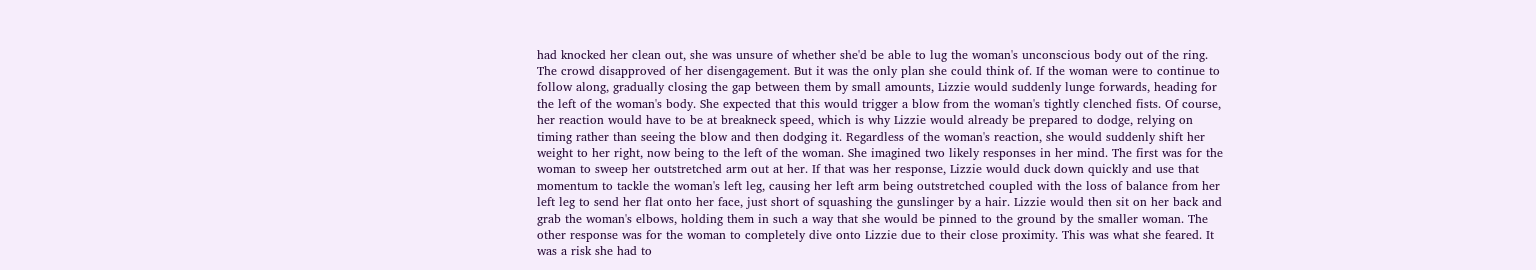had knocked her clean out, she was unsure of whether she'd be able to lug the woman's unconscious body out of the ring. The crowd disapproved of her disengagement. But it was the only plan she could think of. If the woman were to continue to follow along, gradually closing the gap between them by small amounts, Lizzie would suddenly lunge forwards, heading for the left of the woman's body. She expected that this would trigger a blow from the woman's tightly clenched fists. Of course, her reaction would have to be at breakneck speed, which is why Lizzie would already be prepared to dodge, relying on timing rather than seeing the blow and then dodging it. Regardless of the woman's reaction, she would suddenly shift her weight to her right, now being to the left of the woman. She imagined two likely responses in her mind. The first was for the woman to sweep her outstretched arm out at her. If that was her response, Lizzie would duck down quickly and use that momentum to tackle the woman's left leg, causing her left arm being outstretched coupled with the loss of balance from her left leg to send her flat onto her face, just short of squashing the gunslinger by a hair. Lizzie would then sit on her back and grab the woman's elbows, holding them in such a way that she would be pinned to the ground by the smaller woman. The other response was for the woman to completely dive onto Lizzie due to their close proximity. This was what she feared. It was a risk she had to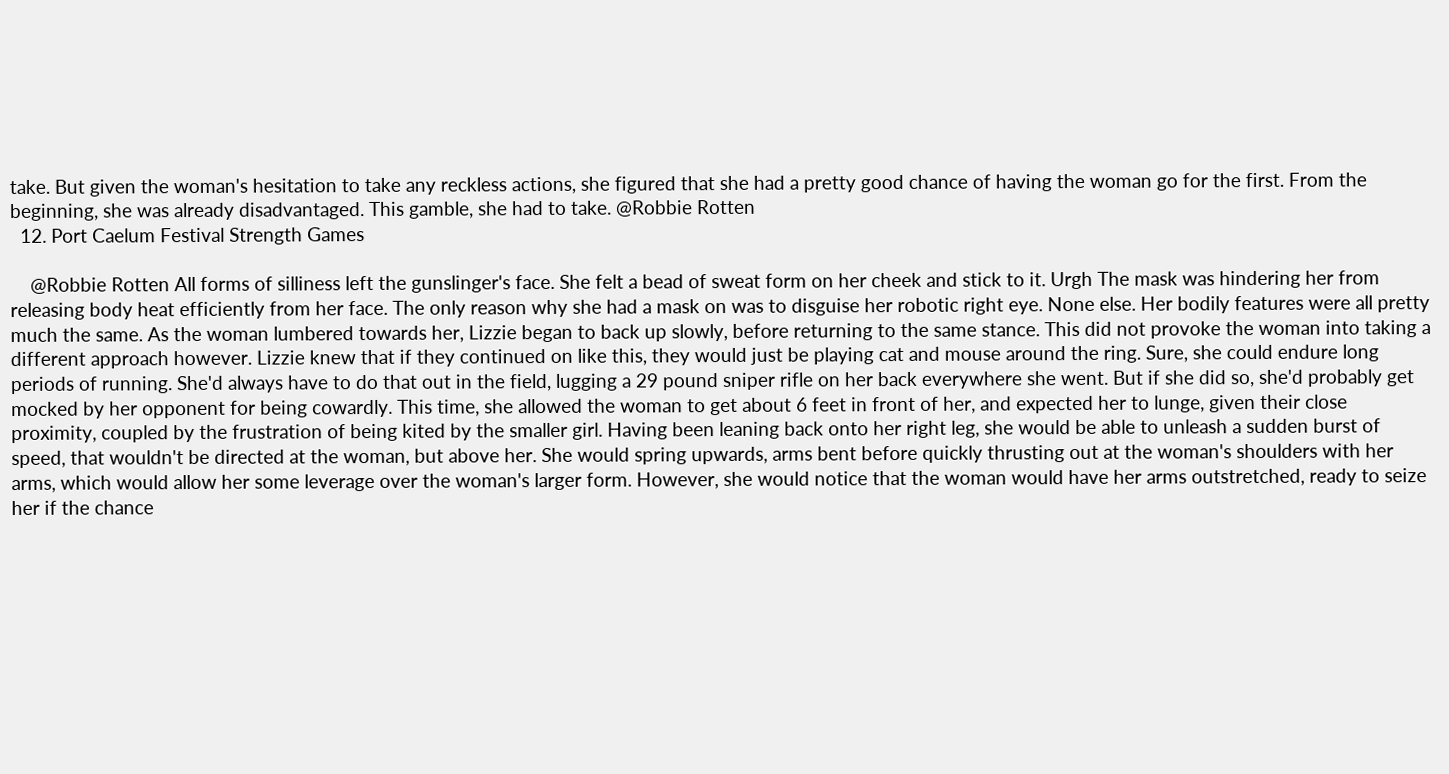take. But given the woman's hesitation to take any reckless actions, she figured that she had a pretty good chance of having the woman go for the first. From the beginning, she was already disadvantaged. This gamble, she had to take. @Robbie Rotten
  12. Port Caelum Festival Strength Games

    @Robbie Rotten All forms of silliness left the gunslinger's face. She felt a bead of sweat form on her cheek and stick to it. Urgh The mask was hindering her from releasing body heat efficiently from her face. The only reason why she had a mask on was to disguise her robotic right eye. None else. Her bodily features were all pretty much the same. As the woman lumbered towards her, Lizzie began to back up slowly, before returning to the same stance. This did not provoke the woman into taking a different approach however. Lizzie knew that if they continued on like this, they would just be playing cat and mouse around the ring. Sure, she could endure long periods of running. She'd always have to do that out in the field, lugging a 29 pound sniper rifle on her back everywhere she went. But if she did so, she'd probably get mocked by her opponent for being cowardly. This time, she allowed the woman to get about 6 feet in front of her, and expected her to lunge, given their close proximity, coupled by the frustration of being kited by the smaller girl. Having been leaning back onto her right leg, she would be able to unleash a sudden burst of speed, that wouldn't be directed at the woman, but above her. She would spring upwards, arms bent before quickly thrusting out at the woman's shoulders with her arms, which would allow her some leverage over the woman's larger form. However, she would notice that the woman would have her arms outstretched, ready to seize her if the chance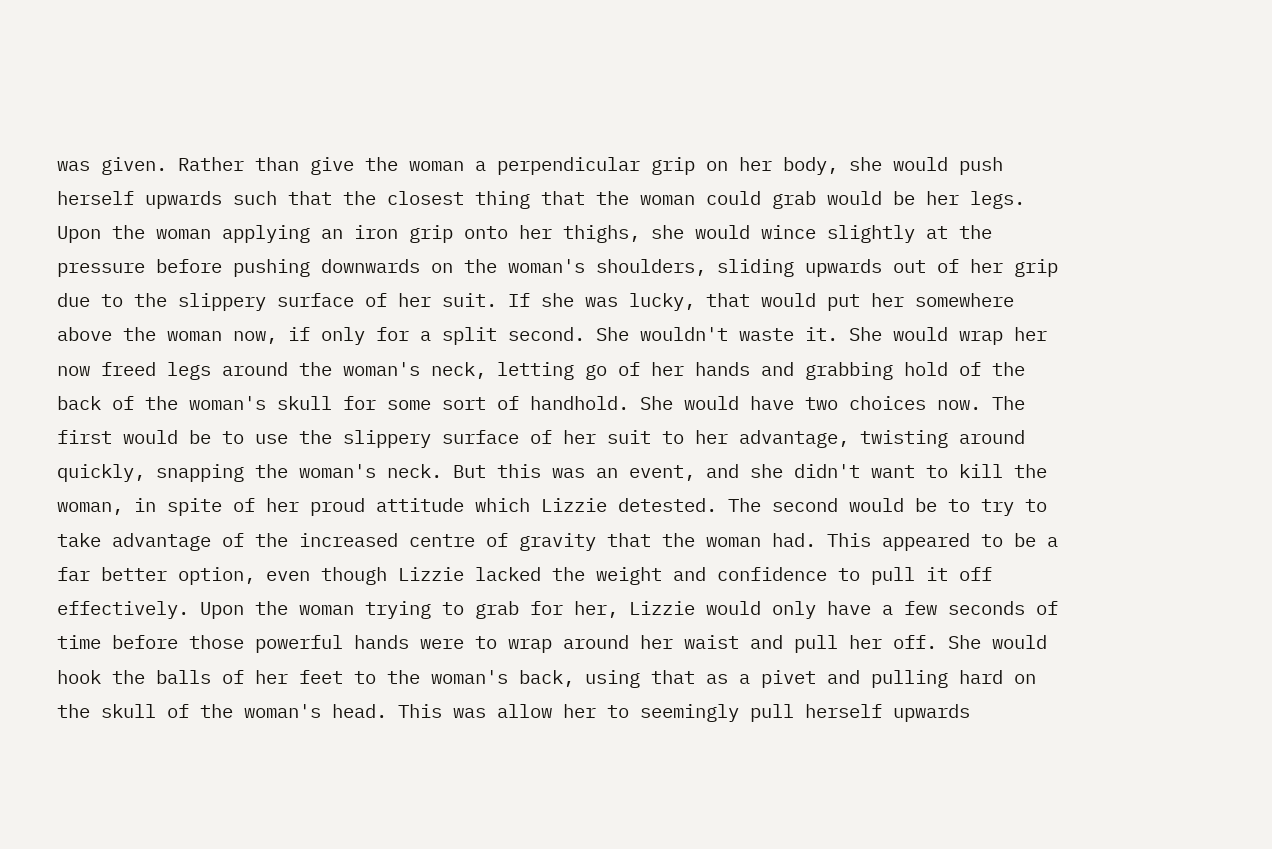was given. Rather than give the woman a perpendicular grip on her body, she would push herself upwards such that the closest thing that the woman could grab would be her legs. Upon the woman applying an iron grip onto her thighs, she would wince slightly at the pressure before pushing downwards on the woman's shoulders, sliding upwards out of her grip due to the slippery surface of her suit. If she was lucky, that would put her somewhere above the woman now, if only for a split second. She wouldn't waste it. She would wrap her now freed legs around the woman's neck, letting go of her hands and grabbing hold of the back of the woman's skull for some sort of handhold. She would have two choices now. The first would be to use the slippery surface of her suit to her advantage, twisting around quickly, snapping the woman's neck. But this was an event, and she didn't want to kill the woman, in spite of her proud attitude which Lizzie detested. The second would be to try to take advantage of the increased centre of gravity that the woman had. This appeared to be a far better option, even though Lizzie lacked the weight and confidence to pull it off effectively. Upon the woman trying to grab for her, Lizzie would only have a few seconds of time before those powerful hands were to wrap around her waist and pull her off. She would hook the balls of her feet to the woman's back, using that as a pivet and pulling hard on the skull of the woman's head. This was allow her to seemingly pull herself upwards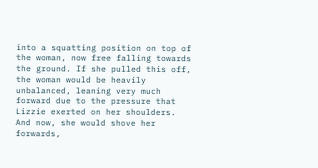into a squatting position on top of the woman, now free falling towards the ground. If she pulled this off, the woman would be heavily unbalanced, leaning very much forward due to the pressure that Lizzie exerted on her shoulders. And now, she would shove her forwards,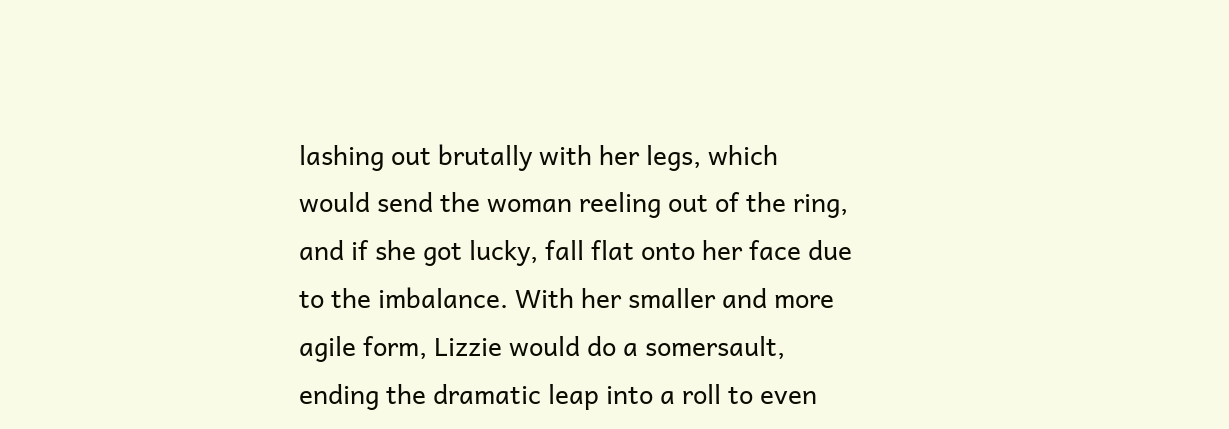lashing out brutally with her legs, which would send the woman reeling out of the ring, and if she got lucky, fall flat onto her face due to the imbalance. With her smaller and more agile form, Lizzie would do a somersault, ending the dramatic leap into a roll to even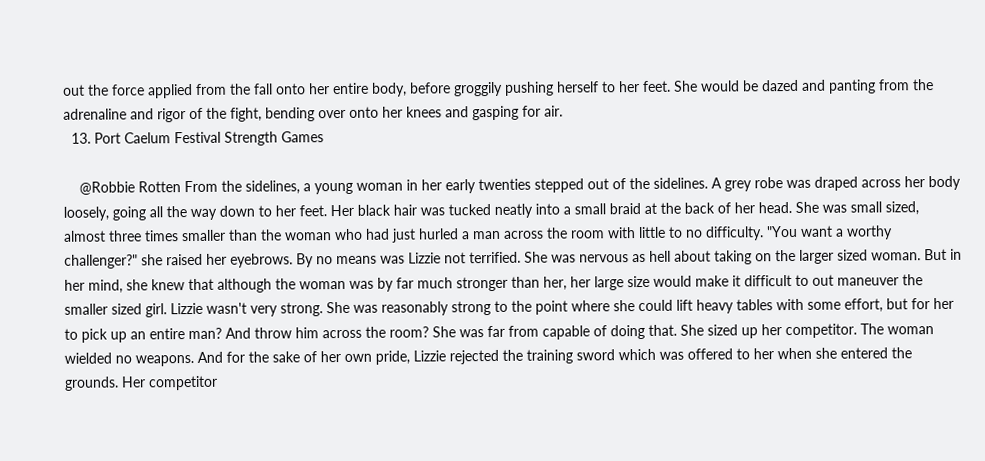out the force applied from the fall onto her entire body, before groggily pushing herself to her feet. She would be dazed and panting from the adrenaline and rigor of the fight, bending over onto her knees and gasping for air.
  13. Port Caelum Festival Strength Games

    @Robbie Rotten From the sidelines, a young woman in her early twenties stepped out of the sidelines. A grey robe was draped across her body loosely, going all the way down to her feet. Her black hair was tucked neatly into a small braid at the back of her head. She was small sized, almost three times smaller than the woman who had just hurled a man across the room with little to no difficulty. "You want a worthy challenger?" she raised her eyebrows. By no means was Lizzie not terrified. She was nervous as hell about taking on the larger sized woman. But in her mind, she knew that although the woman was by far much stronger than her, her large size would make it difficult to out maneuver the smaller sized girl. Lizzie wasn't very strong. She was reasonably strong to the point where she could lift heavy tables with some effort, but for her to pick up an entire man? And throw him across the room? She was far from capable of doing that. She sized up her competitor. The woman wielded no weapons. And for the sake of her own pride, Lizzie rejected the training sword which was offered to her when she entered the grounds. Her competitor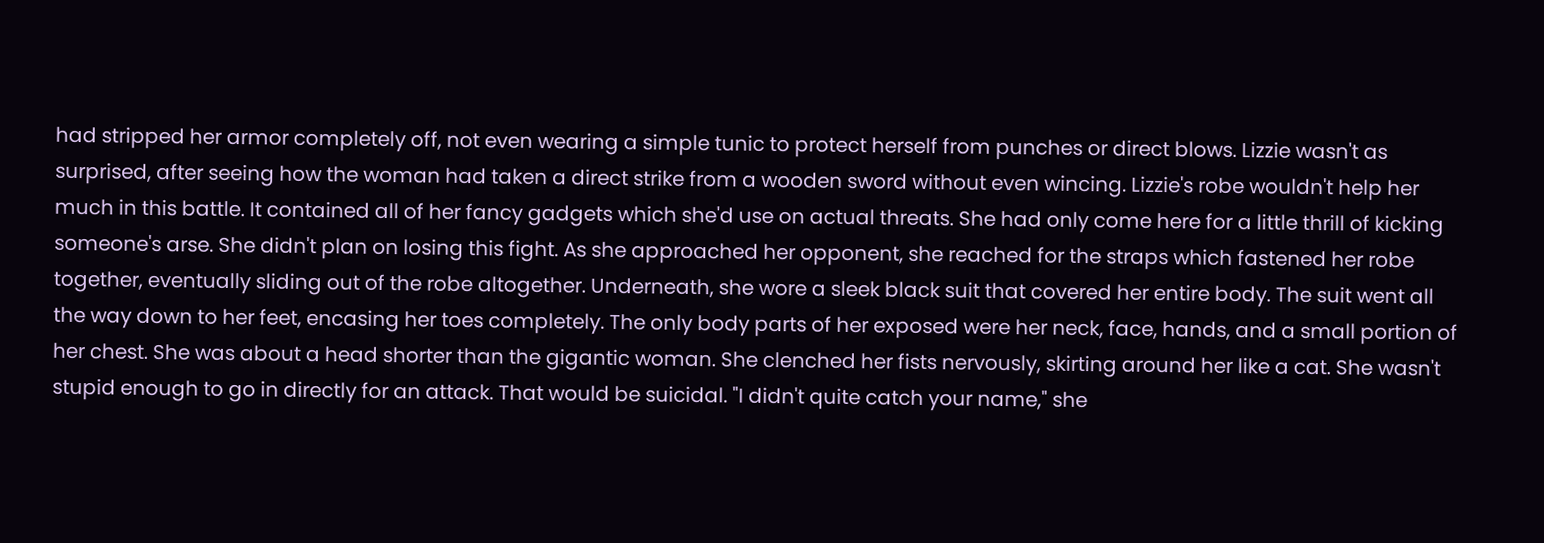had stripped her armor completely off, not even wearing a simple tunic to protect herself from punches or direct blows. Lizzie wasn't as surprised, after seeing how the woman had taken a direct strike from a wooden sword without even wincing. Lizzie's robe wouldn't help her much in this battle. It contained all of her fancy gadgets which she'd use on actual threats. She had only come here for a little thrill of kicking someone's arse. She didn't plan on losing this fight. As she approached her opponent, she reached for the straps which fastened her robe together, eventually sliding out of the robe altogether. Underneath, she wore a sleek black suit that covered her entire body. The suit went all the way down to her feet, encasing her toes completely. The only body parts of her exposed were her neck, face, hands, and a small portion of her chest. She was about a head shorter than the gigantic woman. She clenched her fists nervously, skirting around her like a cat. She wasn't stupid enough to go in directly for an attack. That would be suicidal. "I didn't quite catch your name," she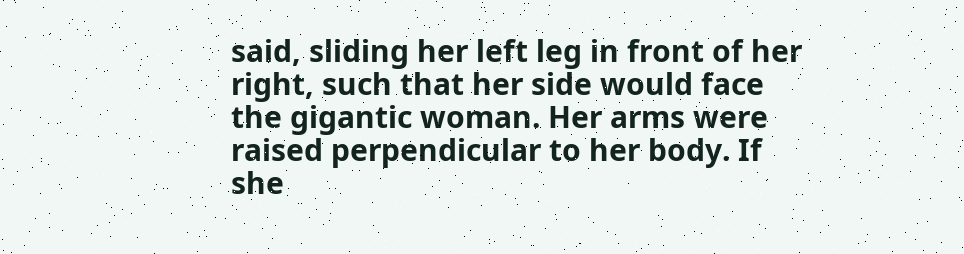said, sliding her left leg in front of her right, such that her side would face the gigantic woman. Her arms were raised perpendicular to her body. If she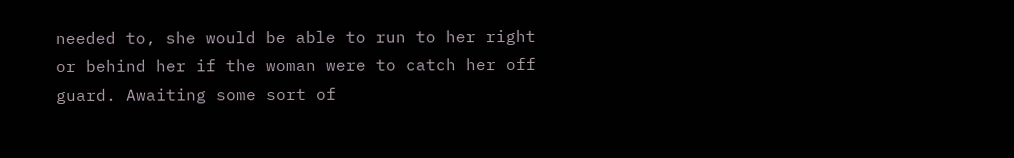needed to, she would be able to run to her right or behind her if the woman were to catch her off guard. Awaiting some sort of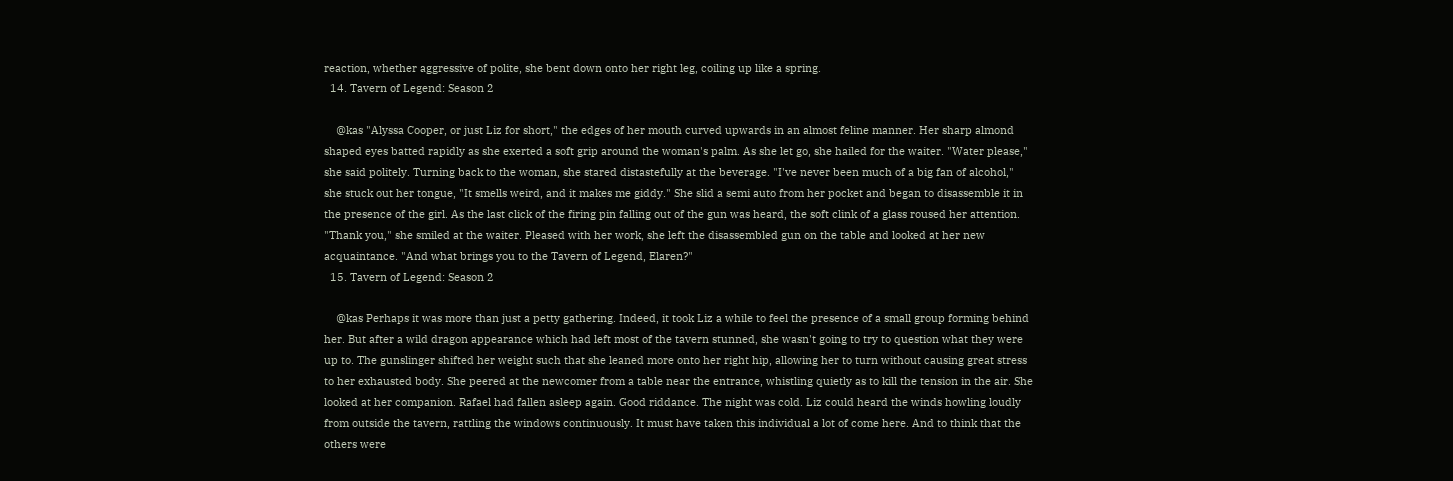reaction, whether aggressive of polite, she bent down onto her right leg, coiling up like a spring.
  14. Tavern of Legend: Season 2

    @kas "Alyssa Cooper, or just Liz for short," the edges of her mouth curved upwards in an almost feline manner. Her sharp almond shaped eyes batted rapidly as she exerted a soft grip around the woman's palm. As she let go, she hailed for the waiter. "Water please," she said politely. Turning back to the woman, she stared distastefully at the beverage. "I've never been much of a big fan of alcohol," she stuck out her tongue, "It smells weird, and it makes me giddy." She slid a semi auto from her pocket and began to disassemble it in the presence of the girl. As the last click of the firing pin falling out of the gun was heard, the soft clink of a glass roused her attention. "Thank you," she smiled at the waiter. Pleased with her work, she left the disassembled gun on the table and looked at her new acquaintance. "And what brings you to the Tavern of Legend, Elaren?"
  15. Tavern of Legend: Season 2

    @kas Perhaps it was more than just a petty gathering. Indeed, it took Liz a while to feel the presence of a small group forming behind her. But after a wild dragon appearance which had left most of the tavern stunned, she wasn't going to try to question what they were up to. The gunslinger shifted her weight such that she leaned more onto her right hip, allowing her to turn without causing great stress to her exhausted body. She peered at the newcomer from a table near the entrance, whistling quietly as to kill the tension in the air. She looked at her companion. Rafael had fallen asleep again. Good riddance. The night was cold. Liz could heard the winds howling loudly from outside the tavern, rattling the windows continuously. It must have taken this individual a lot of come here. And to think that the others were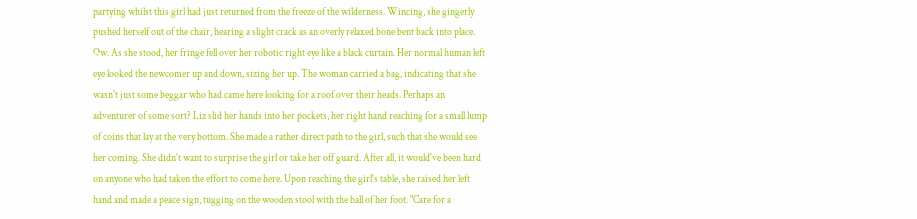partying whilst this girl had just returned from the freeze of the wilderness. Wincing, she gingerly pushed herself out of the chair, hearing a slight crack as an overly relaxed bone bent back into place. Ow. As she stood, her fringe fell over her robotic right eye like a black curtain. Her normal human left eye looked the newcomer up and down, sizing her up. The woman carried a bag, indicating that she wasn't just some beggar who had came here looking for a roof over their heads. Perhaps an adventurer of some sort? Liz slid her hands into her pockets, her right hand reaching for a small lump of coins that lay at the very bottom. She made a rather direct path to the girl, such that she would see her coming. She didn't want to surprise the girl or take her off guard. After all, it would've been hard on anyone who had taken the effort to come here. Upon reaching the girl's table, she raised her left hand and made a peace sign, tugging on the wooden stool with the ball of her foot. "Care for a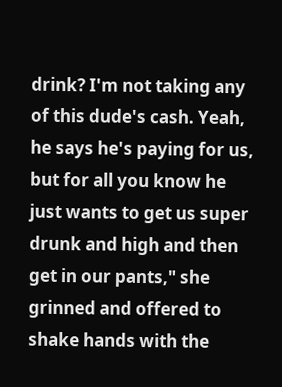drink? I'm not taking any of this dude's cash. Yeah, he says he's paying for us, but for all you know he just wants to get us super drunk and high and then get in our pants," she grinned and offered to shake hands with the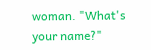woman. "What's your name?"